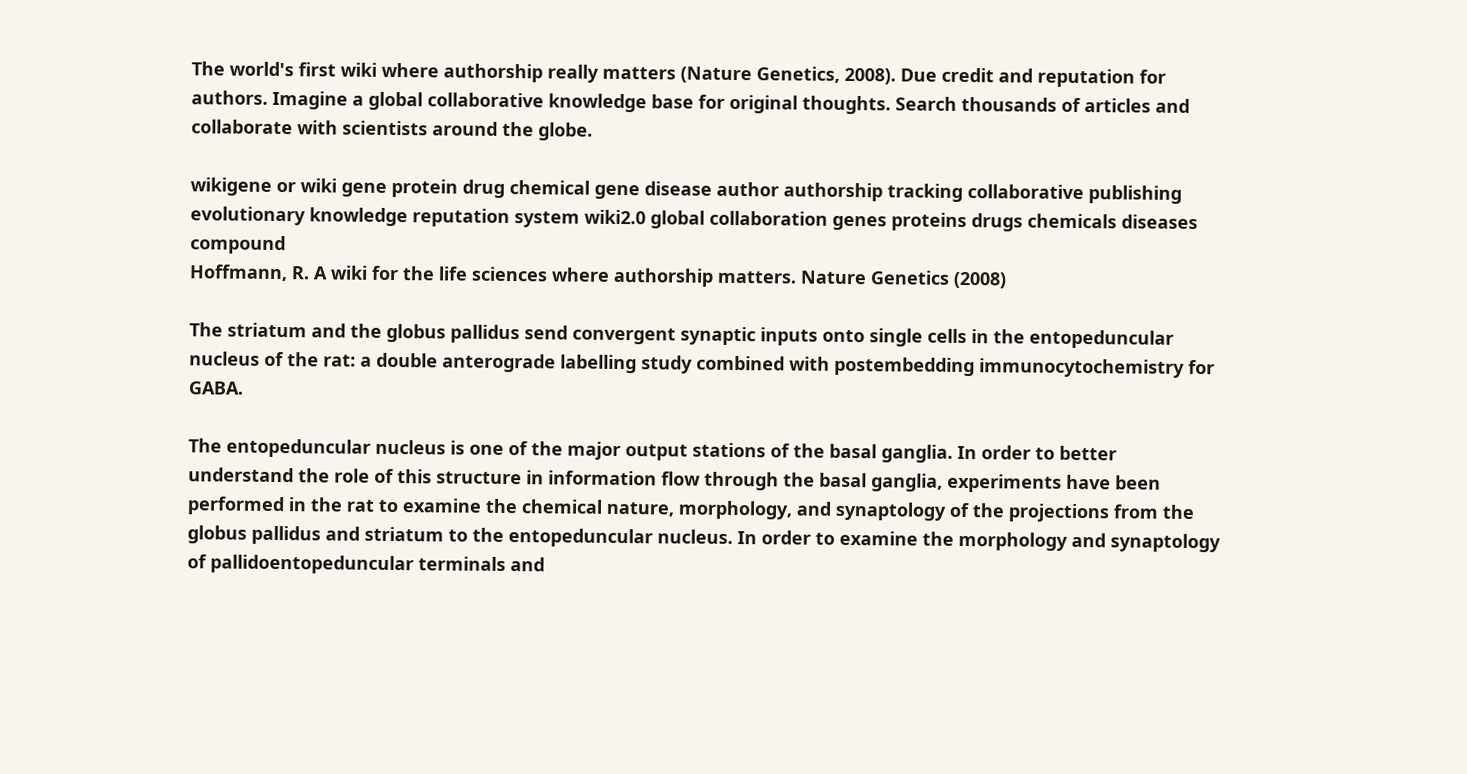The world's first wiki where authorship really matters (Nature Genetics, 2008). Due credit and reputation for authors. Imagine a global collaborative knowledge base for original thoughts. Search thousands of articles and collaborate with scientists around the globe.

wikigene or wiki gene protein drug chemical gene disease author authorship tracking collaborative publishing evolutionary knowledge reputation system wiki2.0 global collaboration genes proteins drugs chemicals diseases compound
Hoffmann, R. A wiki for the life sciences where authorship matters. Nature Genetics (2008)

The striatum and the globus pallidus send convergent synaptic inputs onto single cells in the entopeduncular nucleus of the rat: a double anterograde labelling study combined with postembedding immunocytochemistry for GABA.

The entopeduncular nucleus is one of the major output stations of the basal ganglia. In order to better understand the role of this structure in information flow through the basal ganglia, experiments have been performed in the rat to examine the chemical nature, morphology, and synaptology of the projections from the globus pallidus and striatum to the entopeduncular nucleus. In order to examine the morphology and synaptology of pallidoentopeduncular terminals and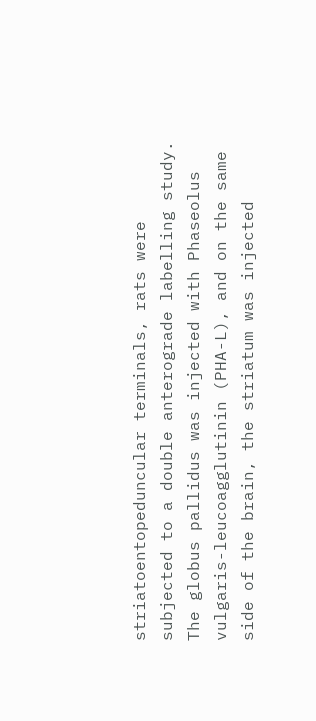striatoentopeduncular terminals, rats were subjected to a double anterograde labelling study. The globus pallidus was injected with Phaseolus vulgaris-leucoagglutinin (PHA-L), and on the same side of the brain, the striatum was injected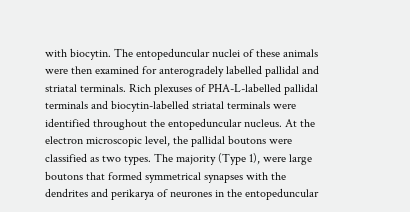with biocytin. The entopeduncular nuclei of these animals were then examined for anterogradely labelled pallidal and striatal terminals. Rich plexuses of PHA-L-labelled pallidal terminals and biocytin-labelled striatal terminals were identified throughout the entopeduncular nucleus. At the electron microscopic level, the pallidal boutons were classified as two types. The majority (Type 1), were large boutons that formed symmetrical synapses with the dendrites and perikarya of neurones in the entopeduncular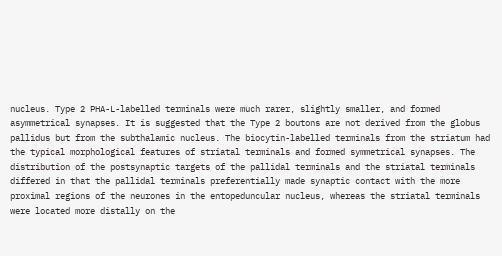nucleus. Type 2 PHA-L-labelled terminals were much rarer, slightly smaller, and formed asymmetrical synapses. It is suggested that the Type 2 boutons are not derived from the globus pallidus but from the subthalamic nucleus. The biocytin-labelled terminals from the striatum had the typical morphological features of striatal terminals and formed symmetrical synapses. The distribution of the postsynaptic targets of the pallidal terminals and the striatal terminals differed in that the pallidal terminals preferentially made synaptic contact with the more proximal regions of the neurones in the entopeduncular nucleus, whereas the striatal terminals were located more distally on the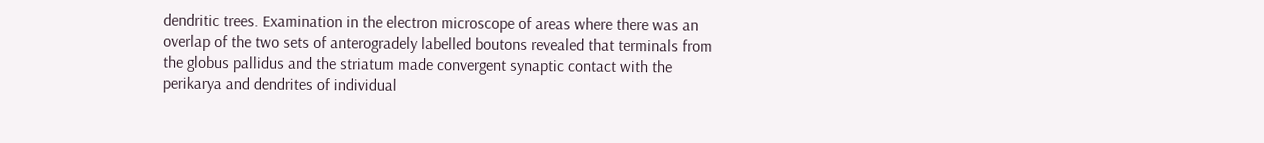dendritic trees. Examination in the electron microscope of areas where there was an overlap of the two sets of anterogradely labelled boutons revealed that terminals from the globus pallidus and the striatum made convergent synaptic contact with the perikarya and dendrites of individual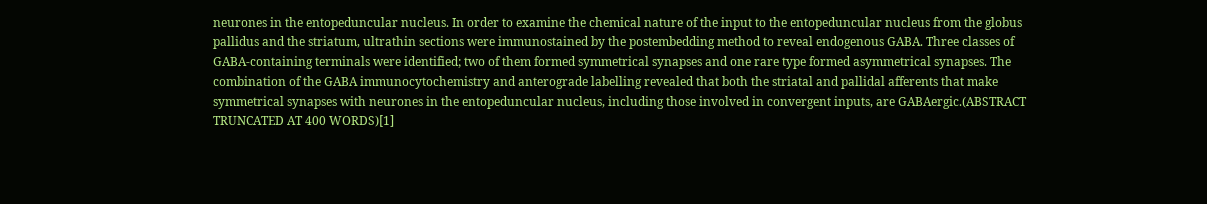neurones in the entopeduncular nucleus. In order to examine the chemical nature of the input to the entopeduncular nucleus from the globus pallidus and the striatum, ultrathin sections were immunostained by the postembedding method to reveal endogenous GABA. Three classes of GABA-containing terminals were identified; two of them formed symmetrical synapses and one rare type formed asymmetrical synapses. The combination of the GABA immunocytochemistry and anterograde labelling revealed that both the striatal and pallidal afferents that make symmetrical synapses with neurones in the entopeduncular nucleus, including those involved in convergent inputs, are GABAergic.(ABSTRACT TRUNCATED AT 400 WORDS)[1]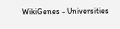WikiGenes - Universities